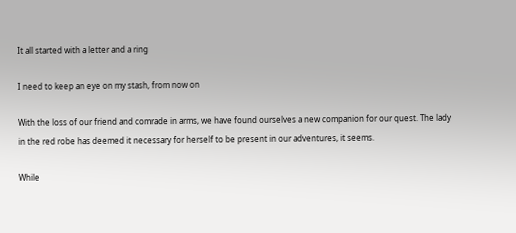It all started with a letter and a ring

I need to keep an eye on my stash, from now on

With the loss of our friend and comrade in arms, we have found ourselves a new companion for our quest. The lady in the red robe has deemed it necessary for herself to be present in our adventures, it seems.

While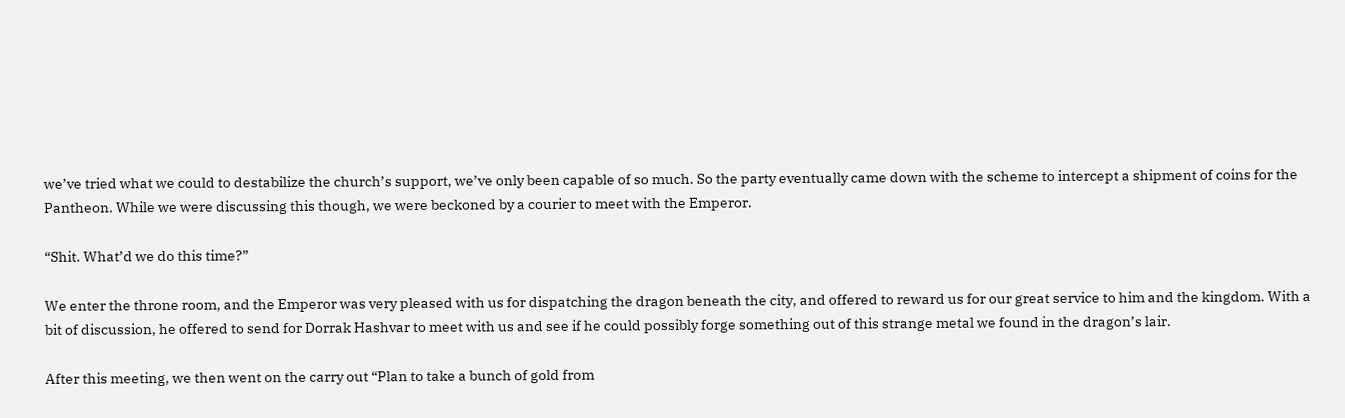we’ve tried what we could to destabilize the church’s support, we’ve only been capable of so much. So the party eventually came down with the scheme to intercept a shipment of coins for the Pantheon. While we were discussing this though, we were beckoned by a courier to meet with the Emperor.

“Shit. What’d we do this time?”

We enter the throne room, and the Emperor was very pleased with us for dispatching the dragon beneath the city, and offered to reward us for our great service to him and the kingdom. With a bit of discussion, he offered to send for Dorrak Hashvar to meet with us and see if he could possibly forge something out of this strange metal we found in the dragon’s lair.

After this meeting, we then went on the carry out “Plan to take a bunch of gold from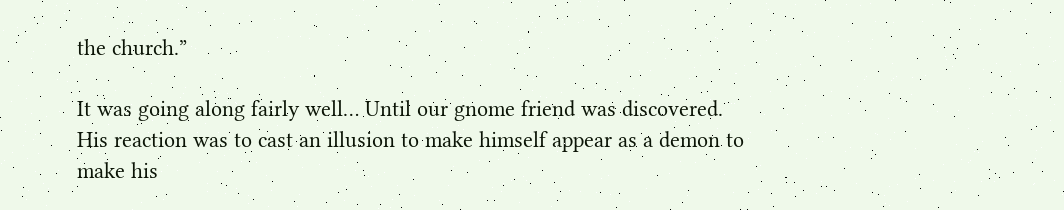the church.”

It was going along fairly well… Until our gnome friend was discovered. His reaction was to cast an illusion to make himself appear as a demon to make his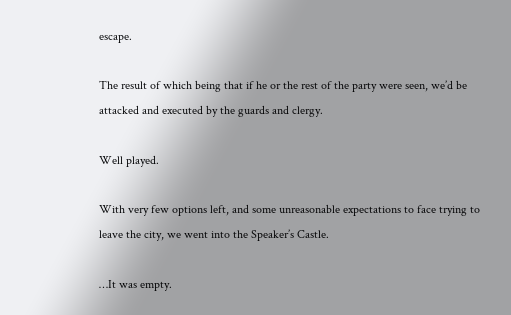escape.

The result of which being that if he or the rest of the party were seen, we’d be attacked and executed by the guards and clergy.

Well played.

With very few options left, and some unreasonable expectations to face trying to leave the city, we went into the Speaker’s Castle.

…It was empty.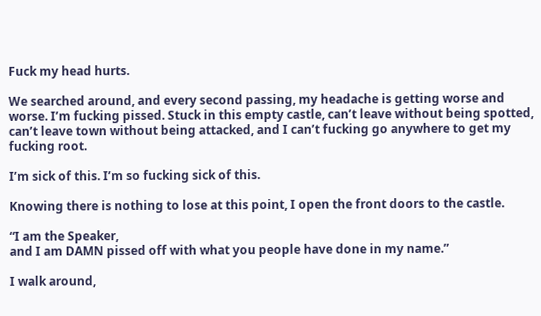Fuck my head hurts.

We searched around, and every second passing, my headache is getting worse and worse. I’m fucking pissed. Stuck in this empty castle, can’t leave without being spotted, can’t leave town without being attacked, and I can’t fucking go anywhere to get my fucking root.

I’m sick of this. I’m so fucking sick of this.

Knowing there is nothing to lose at this point, I open the front doors to the castle.

“I am the Speaker,
and I am DAMN pissed off with what you people have done in my name.”

I walk around,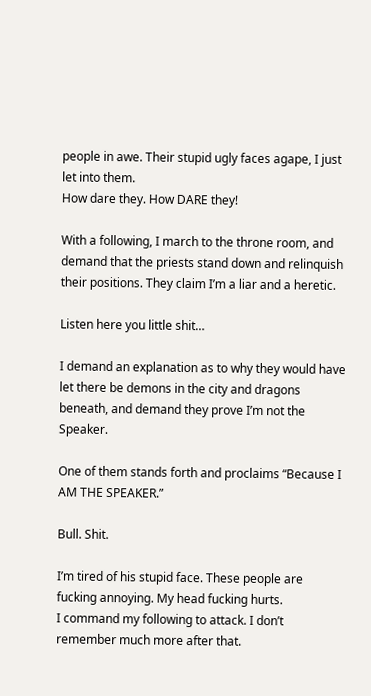people in awe. Their stupid ugly faces agape, I just let into them.
How dare they. How DARE they!

With a following, I march to the throne room, and demand that the priests stand down and relinquish their positions. They claim I’m a liar and a heretic.

Listen here you little shit…

I demand an explanation as to why they would have let there be demons in the city and dragons beneath, and demand they prove I’m not the Speaker.

One of them stands forth and proclaims “Because I AM THE SPEAKER.”

Bull. Shit.

I’m tired of his stupid face. These people are fucking annoying. My head fucking hurts.
I command my following to attack. I don’t remember much more after that.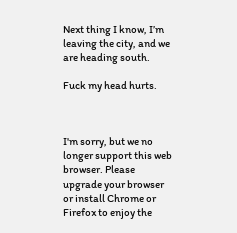Next thing I know, I’m leaving the city, and we are heading south.

Fuck my head hurts.



I'm sorry, but we no longer support this web browser. Please upgrade your browser or install Chrome or Firefox to enjoy the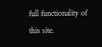full functionality of this site.